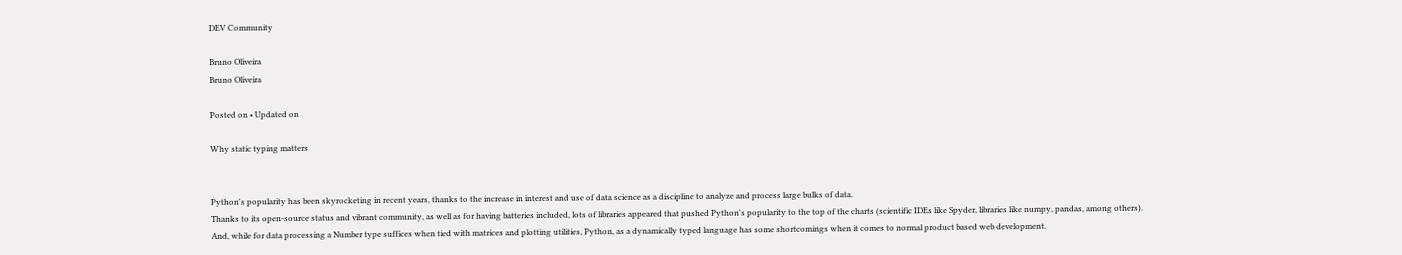DEV Community

Bruno Oliveira
Bruno Oliveira

Posted on • Updated on

Why static typing matters


Python's popularity has been skyrocketing in recent years, thanks to the increase in interest and use of data science as a discipline to analyze and process large bulks of data.
Thanks to its open-source status and vibrant community, as well as for having batteries included, lots of libraries appeared that pushed Python's popularity to the top of the charts (scientific IDEs like Spyder, libraries like numpy, pandas, among others).
And, while for data processing a Number type suffices when tied with matrices and plotting utilities, Python, as a dynamically typed language has some shortcomings when it comes to normal product based web development.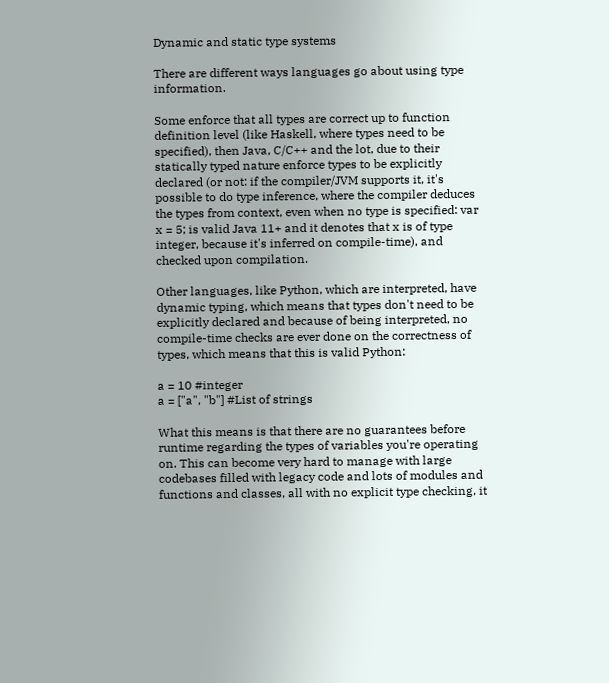Dynamic and static type systems

There are different ways languages go about using type information.

Some enforce that all types are correct up to function definition level (like Haskell, where types need to be specified), then Java, C/C++ and the lot, due to their statically typed nature enforce types to be explicitly declared (or not: if the compiler/JVM supports it, it's possible to do type inference, where the compiler deduces the types from context, even when no type is specified: var x = 5; is valid Java 11+ and it denotes that x is of type integer, because it's inferred on compile-time), and checked upon compilation.

Other languages, like Python, which are interpreted, have dynamic typing, which means that types don't need to be explicitly declared and because of being interpreted, no compile-time checks are ever done on the correctness of types, which means that this is valid Python:

a = 10 #integer
a = ["a", "b"] #List of strings

What this means is that there are no guarantees before runtime regarding the types of variables you're operating on. This can become very hard to manage with large codebases filled with legacy code and lots of modules and functions and classes, all with no explicit type checking, it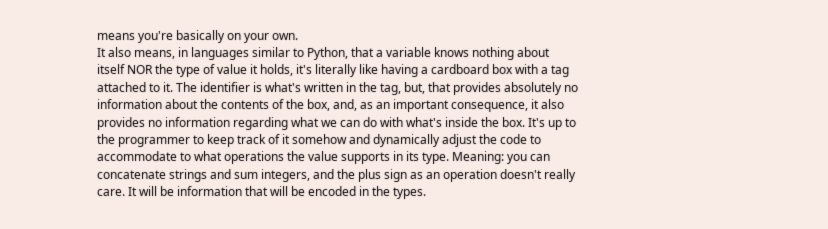means you're basically on your own.
It also means, in languages similar to Python, that a variable knows nothing about itself NOR the type of value it holds, it's literally like having a cardboard box with a tag attached to it. The identifier is what's written in the tag, but, that provides absolutely no information about the contents of the box, and, as an important consequence, it also provides no information regarding what we can do with what's inside the box. It's up to the programmer to keep track of it somehow and dynamically adjust the code to accommodate to what operations the value supports in its type. Meaning: you can concatenate strings and sum integers, and the plus sign as an operation doesn't really care. It will be information that will be encoded in the types.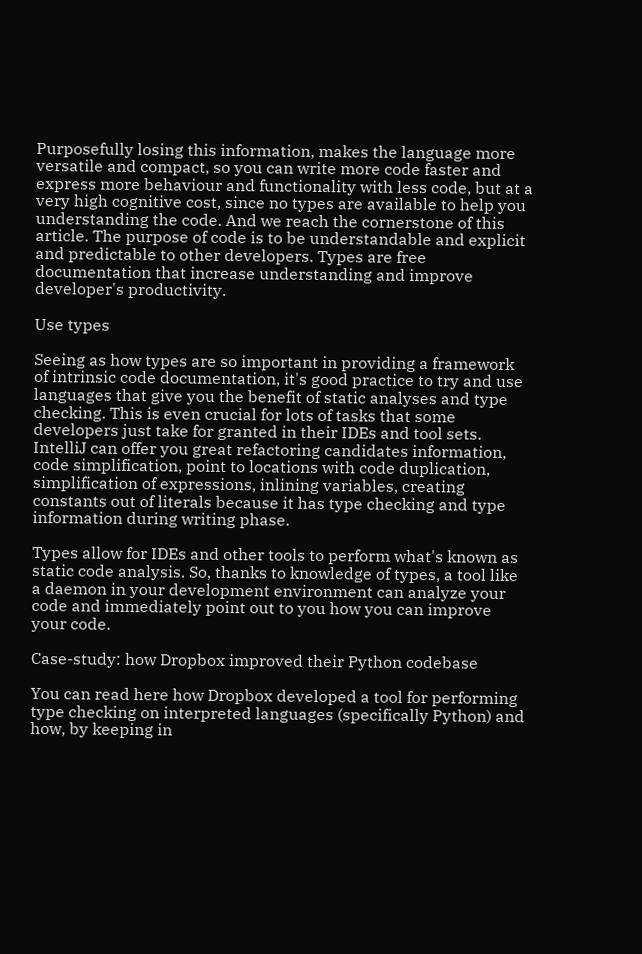Purposefully losing this information, makes the language more versatile and compact, so you can write more code faster and express more behaviour and functionality with less code, but at a very high cognitive cost, since no types are available to help you understanding the code. And we reach the cornerstone of this article. The purpose of code is to be understandable and explicit and predictable to other developers. Types are free documentation that increase understanding and improve developer's productivity.

Use types

Seeing as how types are so important in providing a framework of intrinsic code documentation, it's good practice to try and use languages that give you the benefit of static analyses and type checking. This is even crucial for lots of tasks that some developers just take for granted in their IDEs and tool sets. IntelliJ can offer you great refactoring candidates information, code simplification, point to locations with code duplication, simplification of expressions, inlining variables, creating constants out of literals because it has type checking and type information during writing phase.

Types allow for IDEs and other tools to perform what's known as static code analysis. So, thanks to knowledge of types, a tool like a daemon in your development environment can analyze your code and immediately point out to you how you can improve your code.

Case-study: how Dropbox improved their Python codebase

You can read here how Dropbox developed a tool for performing type checking on interpreted languages (specifically Python) and how, by keeping in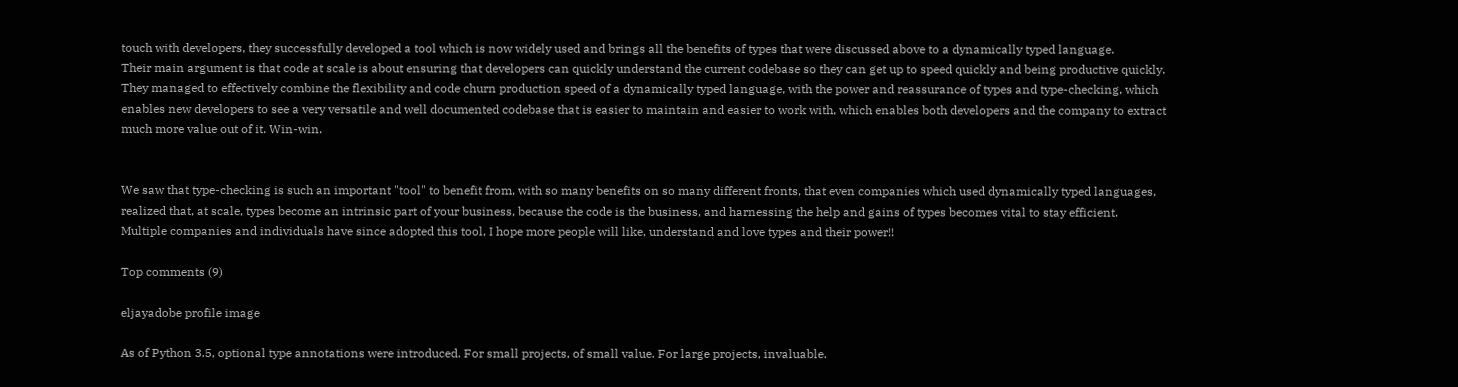touch with developers, they successfully developed a tool which is now widely used and brings all the benefits of types that were discussed above to a dynamically typed language.
Their main argument is that code at scale is about ensuring that developers can quickly understand the current codebase so they can get up to speed quickly and being productive quickly. They managed to effectively combine the flexibility and code churn production speed of a dynamically typed language, with the power and reassurance of types and type-checking, which enables new developers to see a very versatile and well documented codebase that is easier to maintain and easier to work with, which enables both developers and the company to extract much more value out of it. Win-win.


We saw that type-checking is such an important "tool" to benefit from, with so many benefits on so many different fronts, that even companies which used dynamically typed languages, realized that, at scale, types become an intrinsic part of your business, because the code is the business, and harnessing the help and gains of types becomes vital to stay efficient.
Multiple companies and individuals have since adopted this tool, I hope more people will like, understand and love types and their power!!

Top comments (9)

eljayadobe profile image

As of Python 3.5, optional type annotations were introduced. For small projects, of small value. For large projects, invaluable.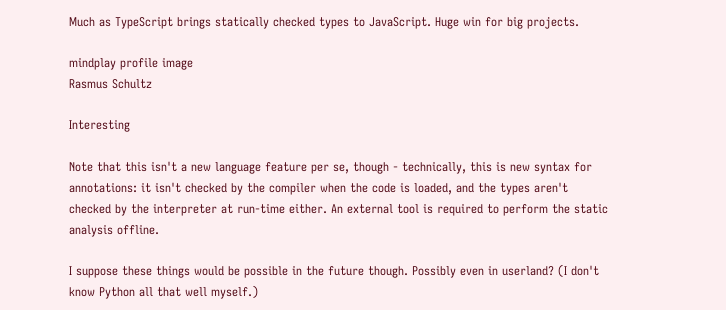Much as TypeScript brings statically checked types to JavaScript. Huge win for big projects.

mindplay profile image
Rasmus Schultz

Interesting

Note that this isn't a new language feature per se, though - technically, this is new syntax for annotations: it isn't checked by the compiler when the code is loaded, and the types aren't checked by the interpreter at run-time either. An external tool is required to perform the static analysis offline.

I suppose these things would be possible in the future though. Possibly even in userland? (I don't know Python all that well myself.)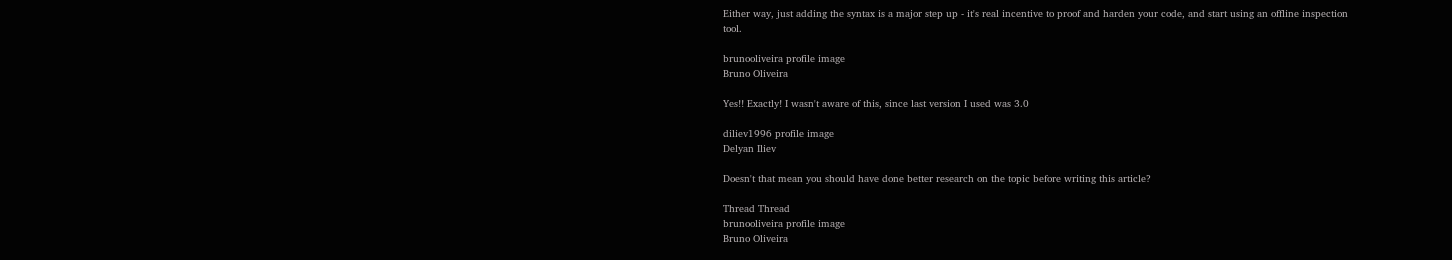Either way, just adding the syntax is a major step up - it's real incentive to proof and harden your code, and start using an offline inspection tool.

brunooliveira profile image
Bruno Oliveira

Yes!! Exactly! I wasn't aware of this, since last version I used was 3.0

diliev1996 profile image
Delyan Iliev

Doesn't that mean you should have done better research on the topic before writing this article?

Thread Thread
brunooliveira profile image
Bruno Oliveira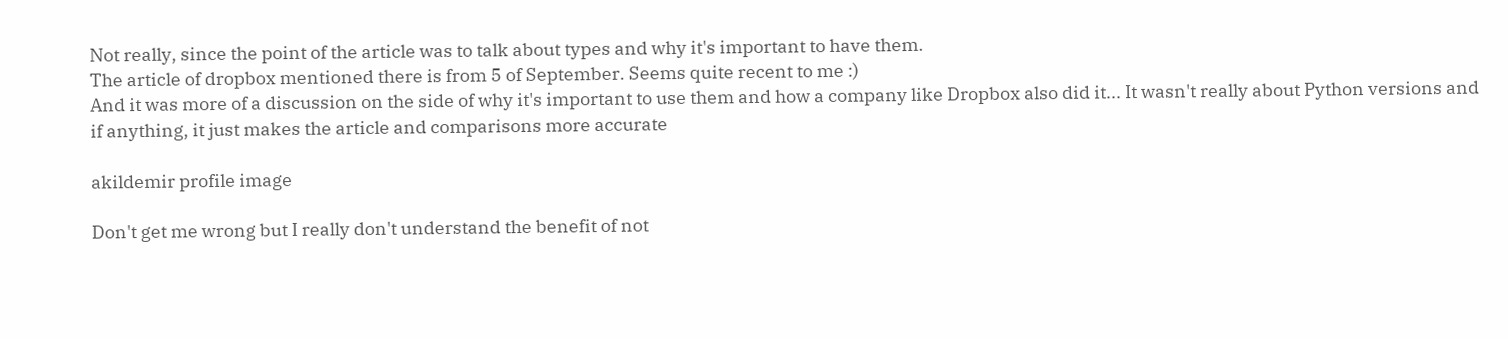Not really, since the point of the article was to talk about types and why it's important to have them.
The article of dropbox mentioned there is from 5 of September. Seems quite recent to me :)
And it was more of a discussion on the side of why it's important to use them and how a company like Dropbox also did it... It wasn't really about Python versions and if anything, it just makes the article and comparisons more accurate

akildemir profile image

Don't get me wrong but I really don't understand the benefit of not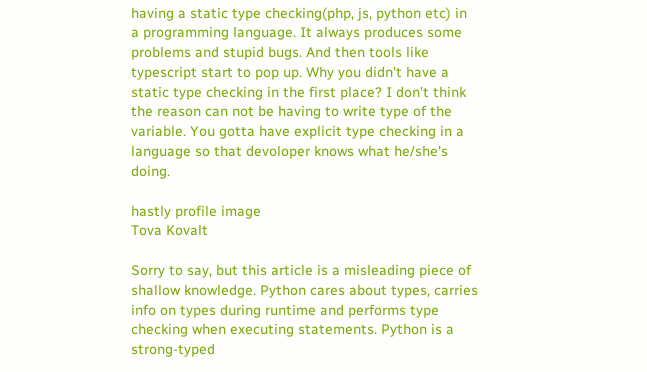having a static type checking(php, js, python etc) in a programming language. It always produces some problems and stupid bugs. And then tools like typescript start to pop up. Why you didn't have a static type checking in the first place? I don't think the reason can not be having to write type of the variable. You gotta have explicit type checking in a language so that devoloper knows what he/she's doing.

hastly profile image
Tova Kovalt

Sorry to say, but this article is a misleading piece of shallow knowledge. Python cares about types, carries info on types during runtime and performs type checking when executing statements. Python is a strong-typed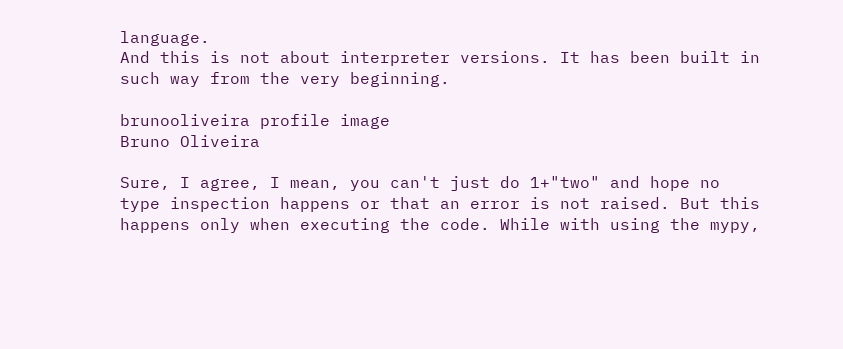language.
And this is not about interpreter versions. It has been built in such way from the very beginning.

brunooliveira profile image
Bruno Oliveira

Sure, I agree, I mean, you can't just do 1+"two" and hope no type inspection happens or that an error is not raised. But this happens only when executing the code. While with using the mypy,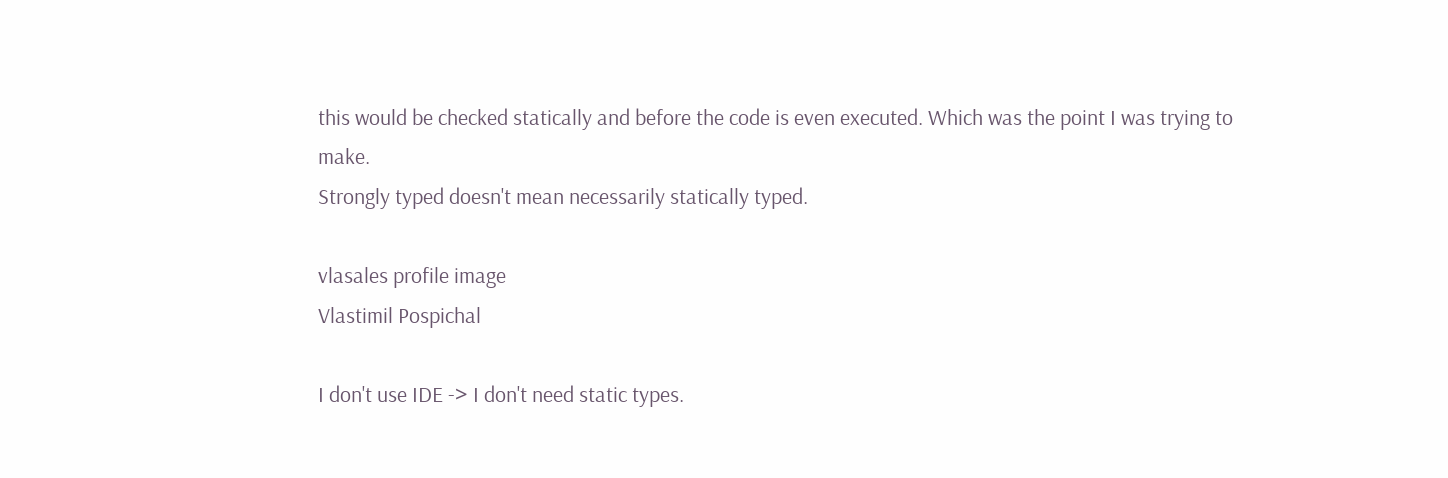this would be checked statically and before the code is even executed. Which was the point I was trying to make.
Strongly typed doesn't mean necessarily statically typed.

vlasales profile image
Vlastimil Pospichal

I don't use IDE -> I don't need static types.